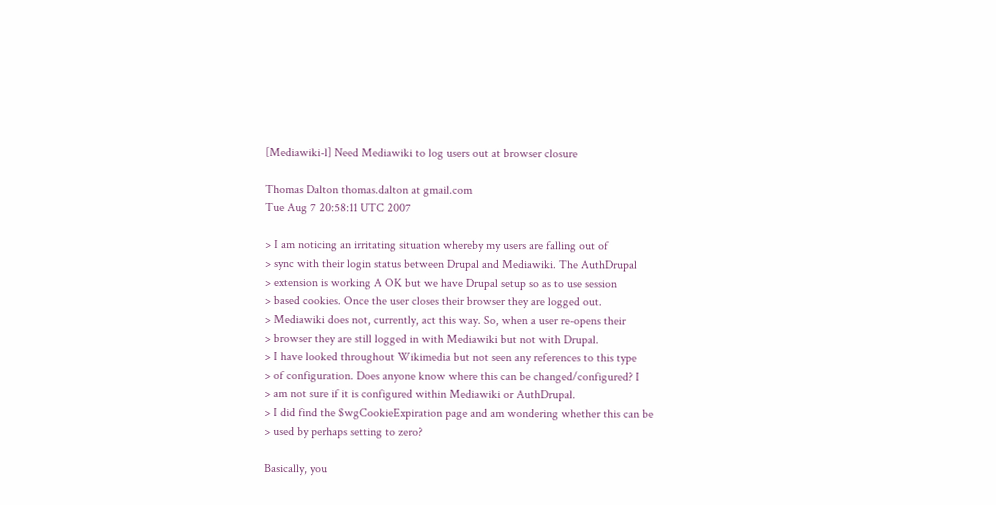[Mediawiki-l] Need Mediawiki to log users out at browser closure

Thomas Dalton thomas.dalton at gmail.com
Tue Aug 7 20:58:11 UTC 2007

> I am noticing an irritating situation whereby my users are falling out of
> sync with their login status between Drupal and Mediawiki. The AuthDrupal
> extension is working A OK but we have Drupal setup so as to use session
> based cookies. Once the user closes their browser they are logged out.
> Mediawiki does not, currently, act this way. So, when a user re-opens their
> browser they are still logged in with Mediawiki but not with Drupal.
> I have looked throughout Wikimedia but not seen any references to this type
> of configuration. Does anyone know where this can be changed/configured? I
> am not sure if it is configured within Mediawiki or AuthDrupal.
> I did find the $wgCookieExpiration page and am wondering whether this can be
> used by perhaps setting to zero?

Basically, you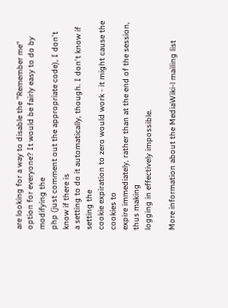are looking for a way to disable the "Remember me"
option for everyone? It would be fairly easy to do by modifying the
php (just comment out the appropriate code), I don't know if there is
a setting to do it automatically, though. I don't know if setting the
cookie expiration to zero would work - it might cause the cookies to
expire immediately, rather than at the end of the session, thus making
logging in effectively impossible.

More information about the MediaWiki-l mailing list